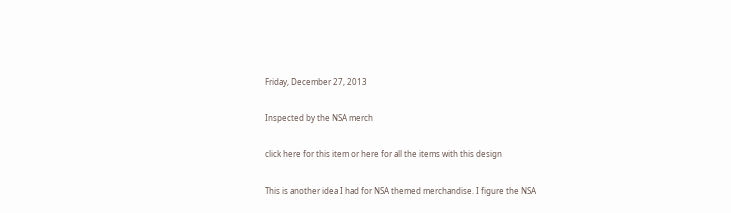Friday, December 27, 2013

Inspected by the NSA merch

click here for this item or here for all the items with this design

This is another idea I had for NSA themed merchandise. I figure the NSA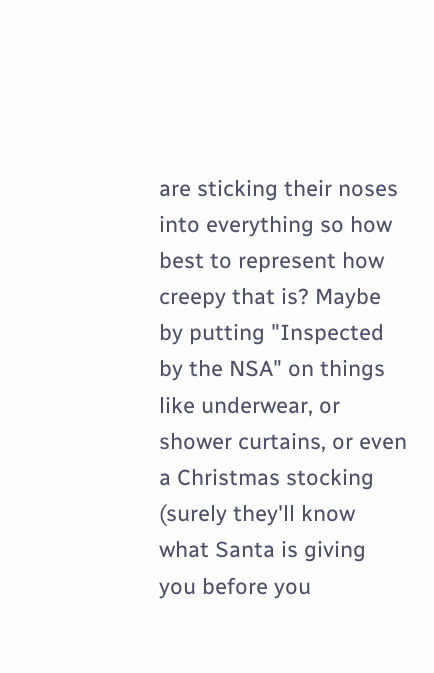are sticking their noses into everything so how best to represent how creepy that is? Maybe by putting "Inspected by the NSA" on things like underwear, or shower curtains, or even a Christmas stocking (surely they'll know what Santa is giving you before you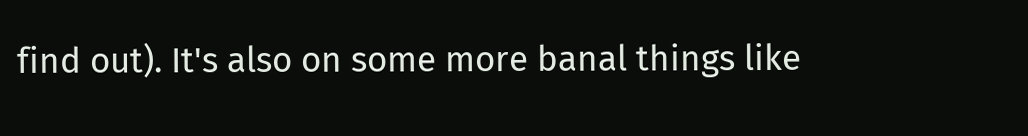find out). It's also on some more banal things like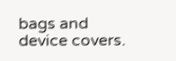bags and device covers.